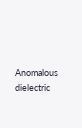Anomalous dielectric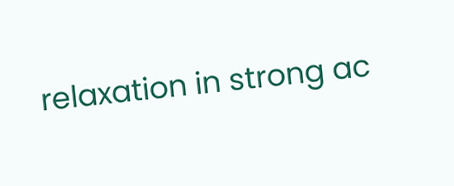relaxation in strong ac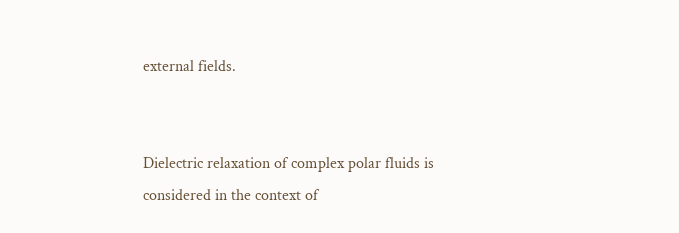external fields.


Dielectric relaxation of complex polar fluids is considered in the context of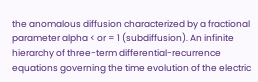the anomalous diffusion characterized by a fractional parameter alpha < or = 1 (subdiffusion). An infinite hierarchy of three-term differential-recurrence equations governing the time evolution of the electric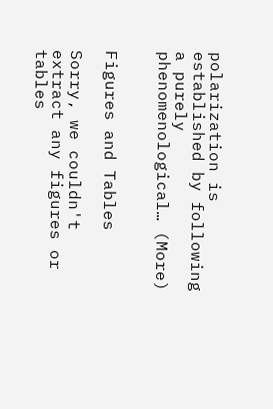polarization is established by following a purely phenomenological… (More)


Figures and Tables

Sorry, we couldn't extract any figures or tables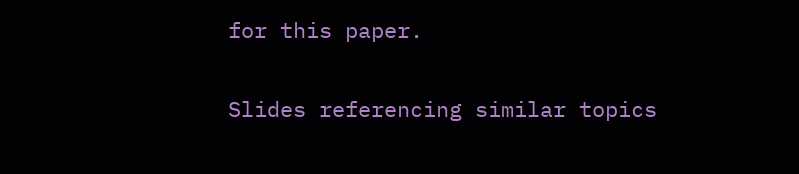for this paper.

Slides referencing similar topics